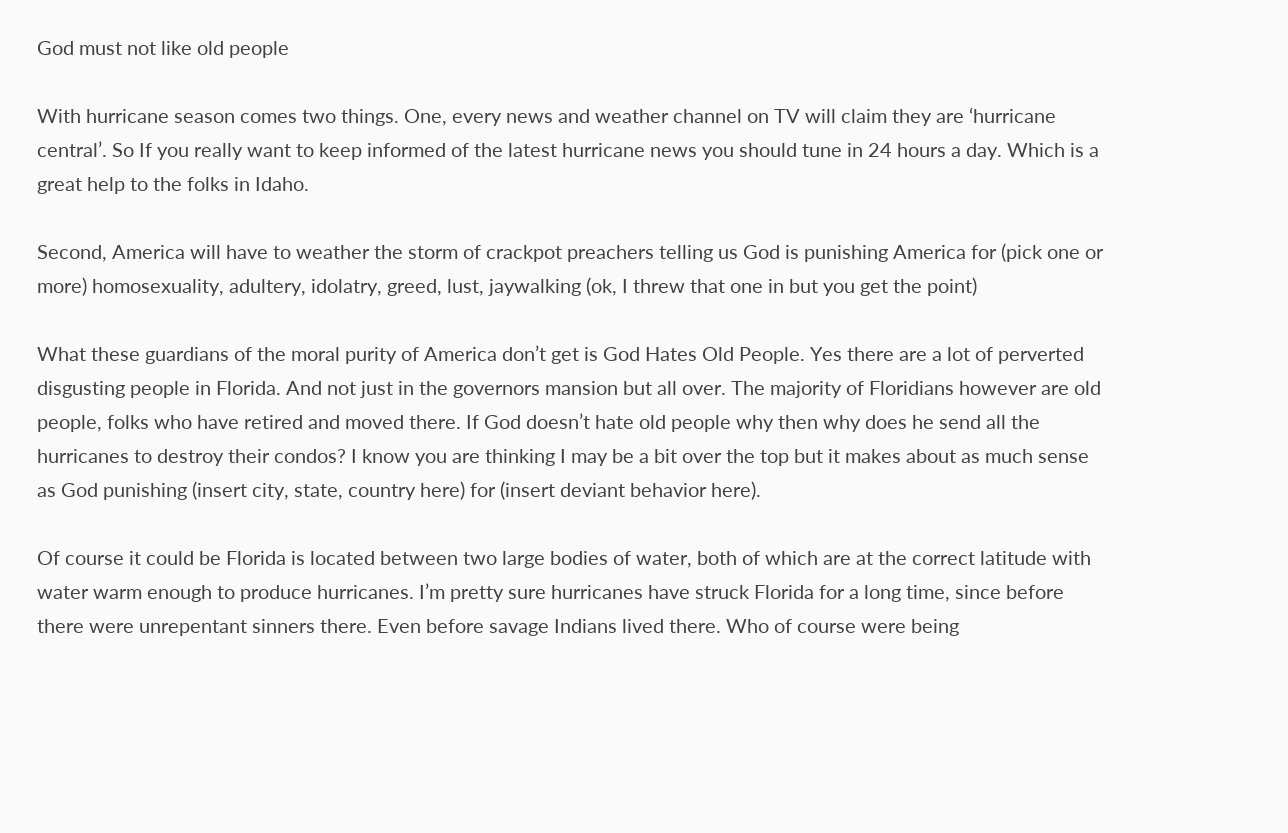God must not like old people

With hurricane season comes two things. One, every news and weather channel on TV will claim they are ‘hurricane central’. So If you really want to keep informed of the latest hurricane news you should tune in 24 hours a day. Which is a great help to the folks in Idaho.

Second, America will have to weather the storm of crackpot preachers telling us God is punishing America for (pick one or more) homosexuality, adultery, idolatry, greed, lust, jaywalking (ok, I threw that one in but you get the point)

What these guardians of the moral purity of America don’t get is God Hates Old People. Yes there are a lot of perverted disgusting people in Florida. And not just in the governors mansion but all over. The majority of Floridians however are old people, folks who have retired and moved there. If God doesn’t hate old people why then why does he send all the hurricanes to destroy their condos? I know you are thinking I may be a bit over the top but it makes about as much sense as God punishing (insert city, state, country here) for (insert deviant behavior here).

Of course it could be Florida is located between two large bodies of water, both of which are at the correct latitude with water warm enough to produce hurricanes. I’m pretty sure hurricanes have struck Florida for a long time, since before there were unrepentant sinners there. Even before savage Indians lived there. Who of course were being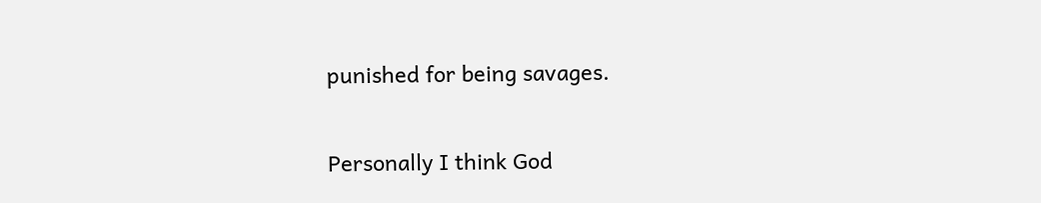punished for being savages.

Personally I think God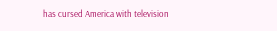has cursed America with television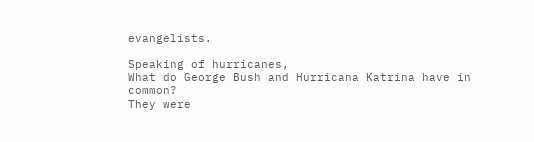evangelists.

Speaking of hurricanes,
What do George Bush and Hurricana Katrina have in common?
They were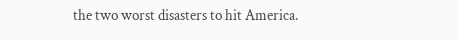the two worst disasters to hit America.